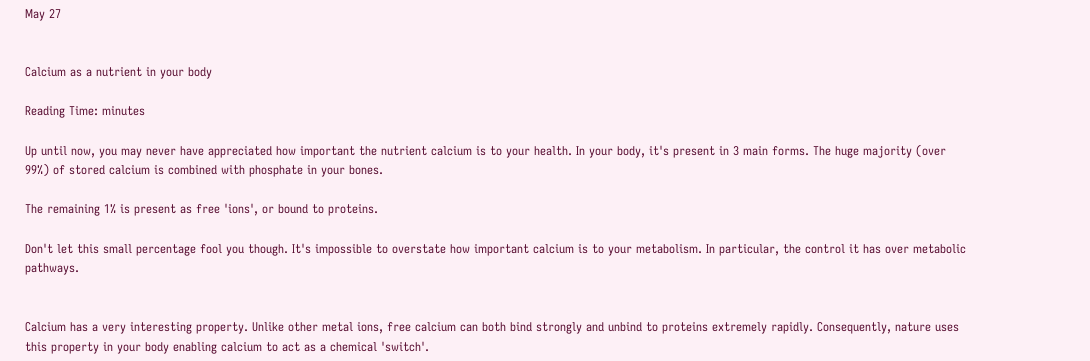May 27


Calcium as a nutrient in your body

Reading Time: minutes

Up until now, you may never have appreciated how important the nutrient calcium is to your health. In your body, it's present in 3 main forms. The huge majority (over 99%) of stored calcium is combined with phosphate in your bones.

The remaining 1% is present as free 'ions', or bound to proteins.

Don't let this small percentage fool you though. It's impossible to overstate how important calcium is to your metabolism. In particular, the control it has over metabolic pathways.


Calcium has a very interesting property. Unlike other metal ions, free calcium can both bind strongly and unbind to proteins extremely rapidly. Consequently, nature uses this property in your body enabling calcium to act as a chemical 'switch'.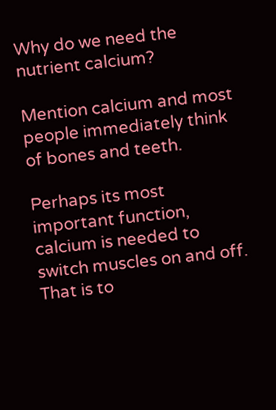Why do we need the nutrient calcium?

Mention calcium and most people immediately think of bones and teeth.

Perhaps its most important function, calcium is needed to switch muscles on and off. That is to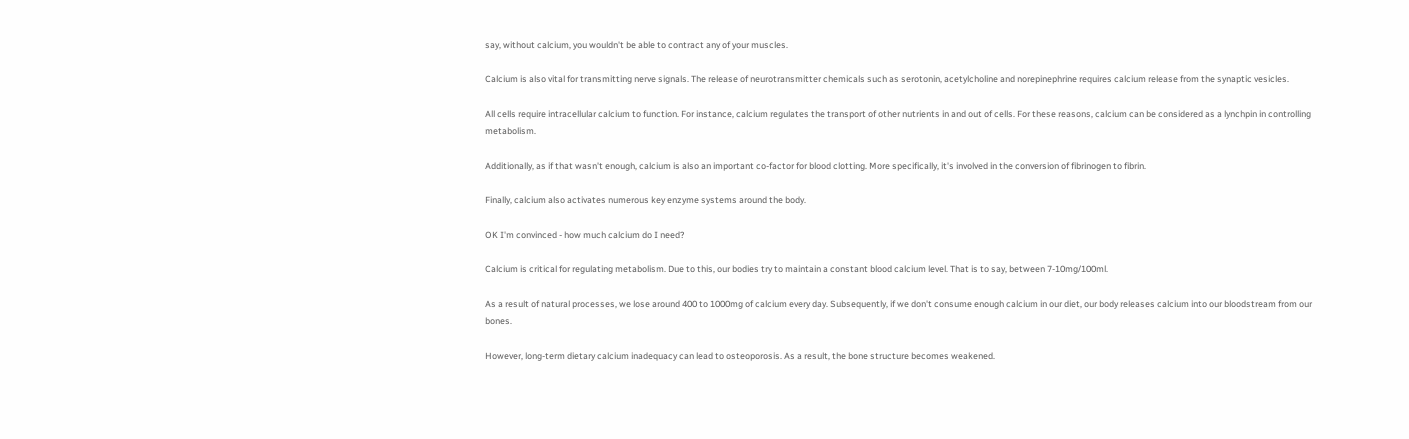say, without calcium, you wouldn't be able to contract any of your muscles.

Calcium is also vital for transmitting nerve signals. The release of neurotransmitter chemicals such as serotonin, acetylcholine and norepinephrine requires calcium release from the synaptic vesicles.

All cells require intracellular calcium to function. For instance, calcium regulates the transport of other nutrients in and out of cells. For these reasons, calcium can be considered as a lynchpin in controlling metabolism.

Additionally, as if that wasn't enough, calcium is also an important co-factor for blood clotting. More specifically, it's involved in the conversion of fibrinogen to fibrin.

Finally, calcium also activates numerous key enzyme systems around the body.

OK I'm convinced - how much calcium do I need?

Calcium is critical for regulating metabolism. Due to this, our bodies try to maintain a constant blood calcium level. That is to say, between 7-10mg/100ml.

As a result of natural processes, we lose around 400 to 1000mg of calcium every day. Subsequently, if we don't consume enough calcium in our diet, our body releases calcium into our bloodstream from our bones.

However, long-term dietary calcium inadequacy can lead to osteoporosis. As a result, the bone structure becomes weakened.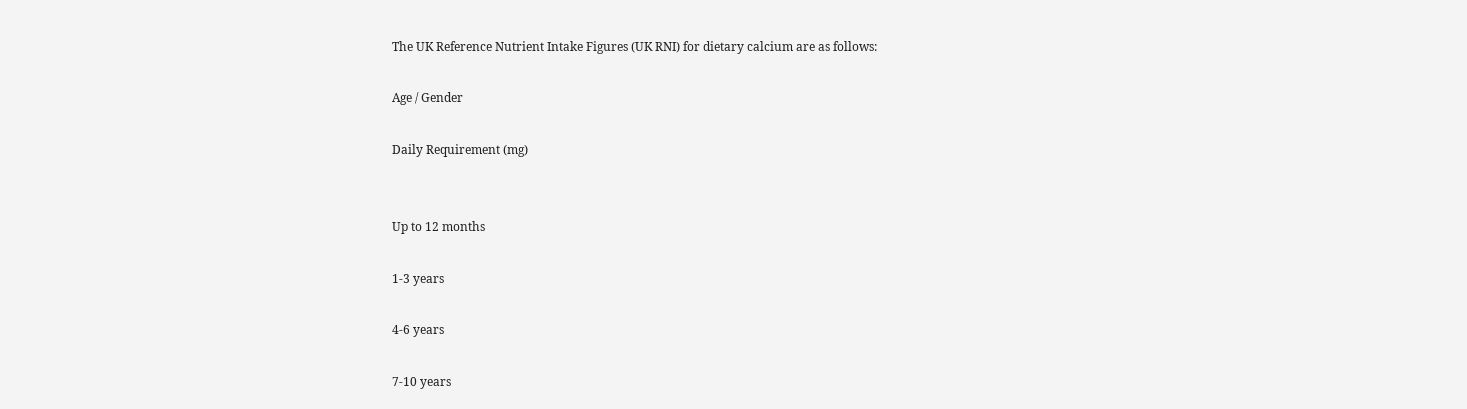The UK Reference Nutrient Intake Figures (UK RNI) for dietary calcium are as follows:

Age / Gender

Daily Requirement (mg)


Up to 12 months

1-3 years

4-6 years

7-10 years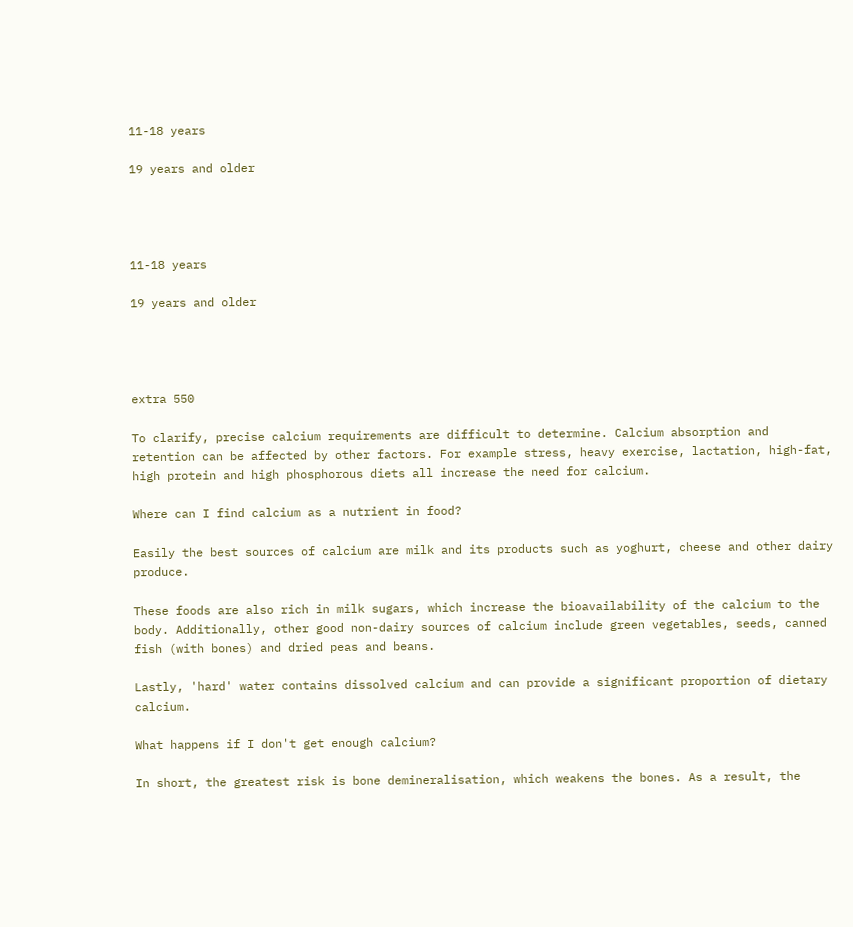11-18 years

19 years and older




11-18 years

19 years and older




extra 550

To clarify, precise calcium requirements are difficult to determine. Calcium absorption and retention can be affected by other factors. For example stress, heavy exercise, lactation, high-fat, high protein and high phosphorous diets all increase the need for calcium.

Where can I find calcium as a nutrient in food?

Easily the best sources of calcium are milk and its products such as yoghurt, cheese and other dairy produce.

These foods are also rich in milk sugars, which increase the bioavailability of the calcium to the body. Additionally, other good non-dairy sources of calcium include green vegetables, seeds, canned fish (with bones) and dried peas and beans.

Lastly, 'hard' water contains dissolved calcium and can provide a significant proportion of dietary calcium.

What happens if I don't get enough calcium?

In short, the greatest risk is bone demineralisation, which weakens the bones. As a result, the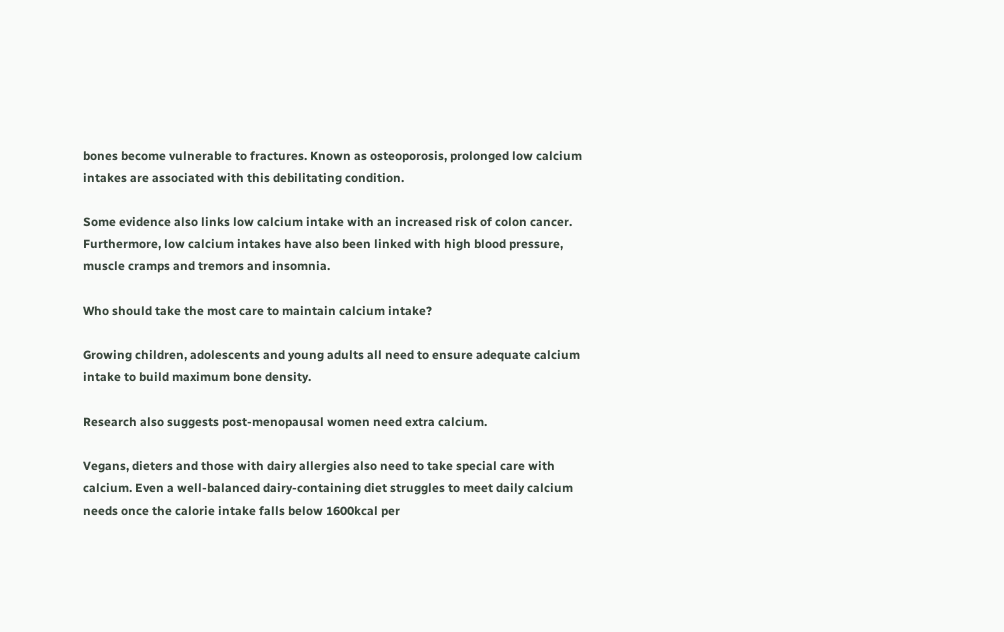bones become vulnerable to fractures. Known as osteoporosis, prolonged low calcium intakes are associated with this debilitating condition.

Some evidence also links low calcium intake with an increased risk of colon cancer. Furthermore, low calcium intakes have also been linked with high blood pressure, muscle cramps and tremors and insomnia.

Who should take the most care to maintain calcium intake?

Growing children, adolescents and young adults all need to ensure adequate calcium intake to build maximum bone density.

Research also suggests post-menopausal women need extra calcium.

Vegans, dieters and those with dairy allergies also need to take special care with calcium. Even a well-balanced dairy-containing diet struggles to meet daily calcium needs once the calorie intake falls below 1600kcal per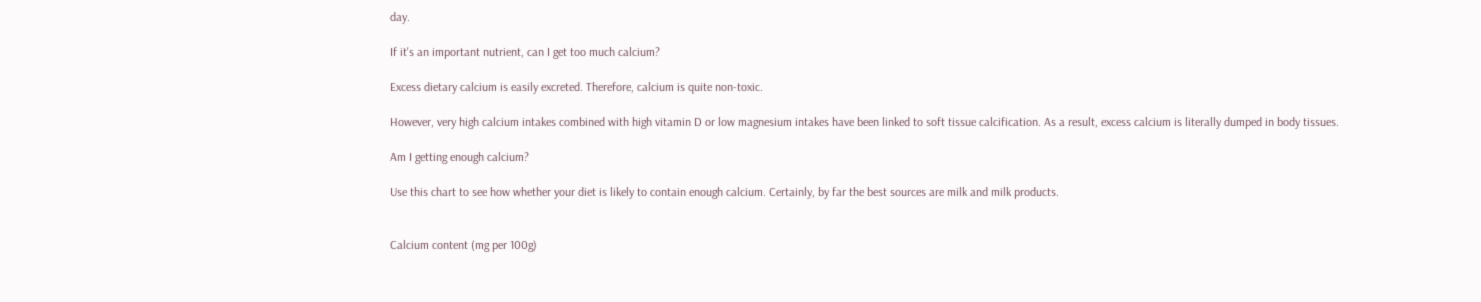day.

If it's an important nutrient, can I get too much calcium?

Excess dietary calcium is easily excreted. Therefore, calcium is quite non-toxic.

However, very high calcium intakes combined with high vitamin D or low magnesium intakes have been linked to soft tissue calcification. As a result, excess calcium is literally dumped in body tissues.

Am I getting enough calcium?

Use this chart to see how whether your diet is likely to contain enough calcium. Certainly, by far the best sources are milk and milk products.


Calcium content (mg per 100g)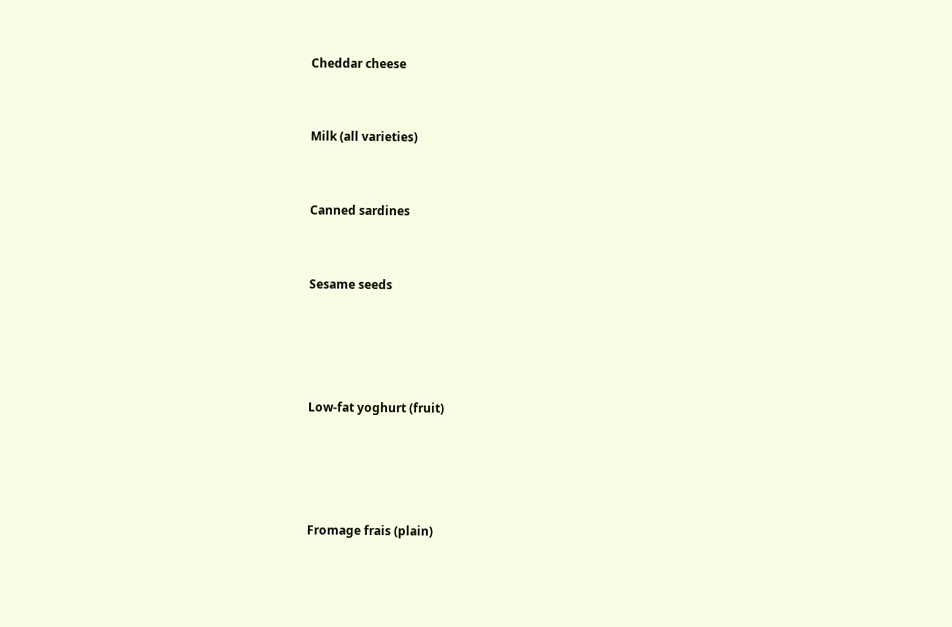Cheddar cheese


Milk (all varieties)


Canned sardines


Sesame seeds




Low-fat yoghurt (fruit)




Fromage frais (plain)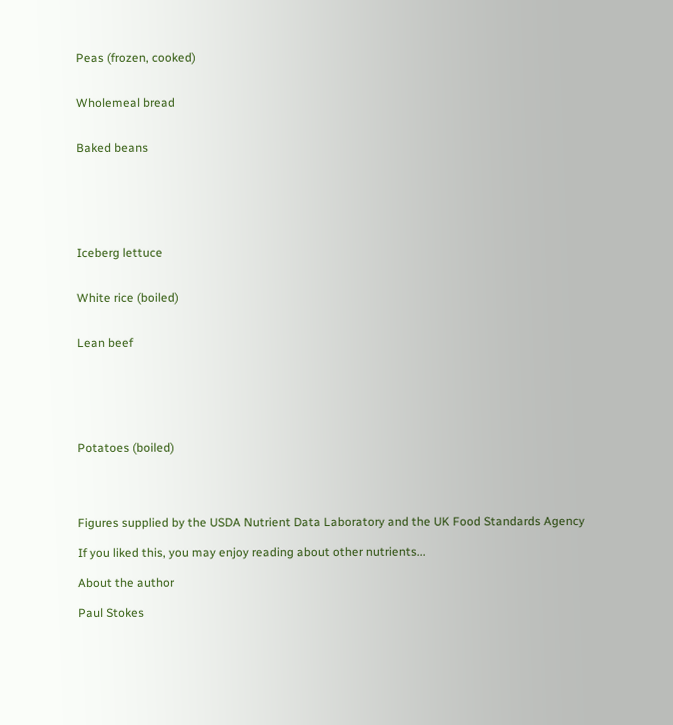Peas (frozen, cooked)


Wholemeal bread


Baked beans






Iceberg lettuce


White rice (boiled)


Lean beef






Potatoes (boiled)




Figures supplied by the USDA Nutrient Data Laboratory and the UK Food Standards Agency

If you liked this, you may enjoy reading about other nutrients...

About the author

Paul Stokes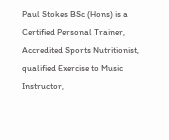Paul Stokes BSc (Hons) is a Certified Personal Trainer, Accredited Sports Nutritionist, qualified Exercise to Music Instructor,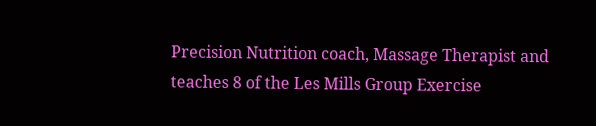Precision Nutrition coach, Massage Therapist and teaches 8 of the Les Mills Group Exercise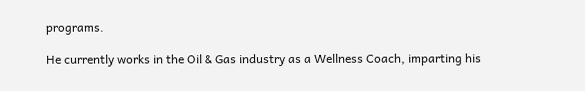programs.

He currently works in the Oil & Gas industry as a Wellness Coach, imparting his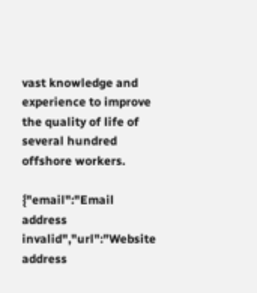vast knowledge and experience to improve the quality of life of several hundred offshore workers.

{"email":"Email address invalid","url":"Website address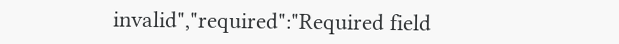invalid","required":"Required field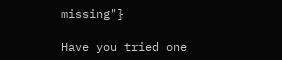missing"}

Have you tried one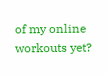of my online workouts yet?